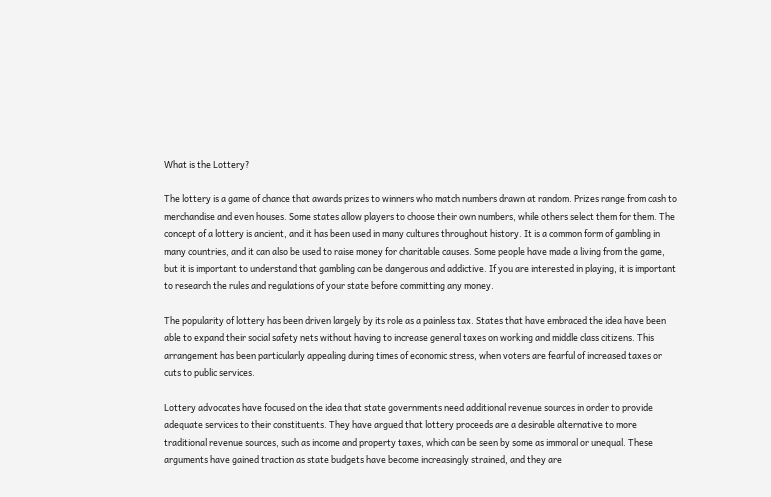What is the Lottery?

The lottery is a game of chance that awards prizes to winners who match numbers drawn at random. Prizes range from cash to merchandise and even houses. Some states allow players to choose their own numbers, while others select them for them. The concept of a lottery is ancient, and it has been used in many cultures throughout history. It is a common form of gambling in many countries, and it can also be used to raise money for charitable causes. Some people have made a living from the game, but it is important to understand that gambling can be dangerous and addictive. If you are interested in playing, it is important to research the rules and regulations of your state before committing any money.

The popularity of lottery has been driven largely by its role as a painless tax. States that have embraced the idea have been able to expand their social safety nets without having to increase general taxes on working and middle class citizens. This arrangement has been particularly appealing during times of economic stress, when voters are fearful of increased taxes or cuts to public services.

Lottery advocates have focused on the idea that state governments need additional revenue sources in order to provide adequate services to their constituents. They have argued that lottery proceeds are a desirable alternative to more traditional revenue sources, such as income and property taxes, which can be seen by some as immoral or unequal. These arguments have gained traction as state budgets have become increasingly strained, and they are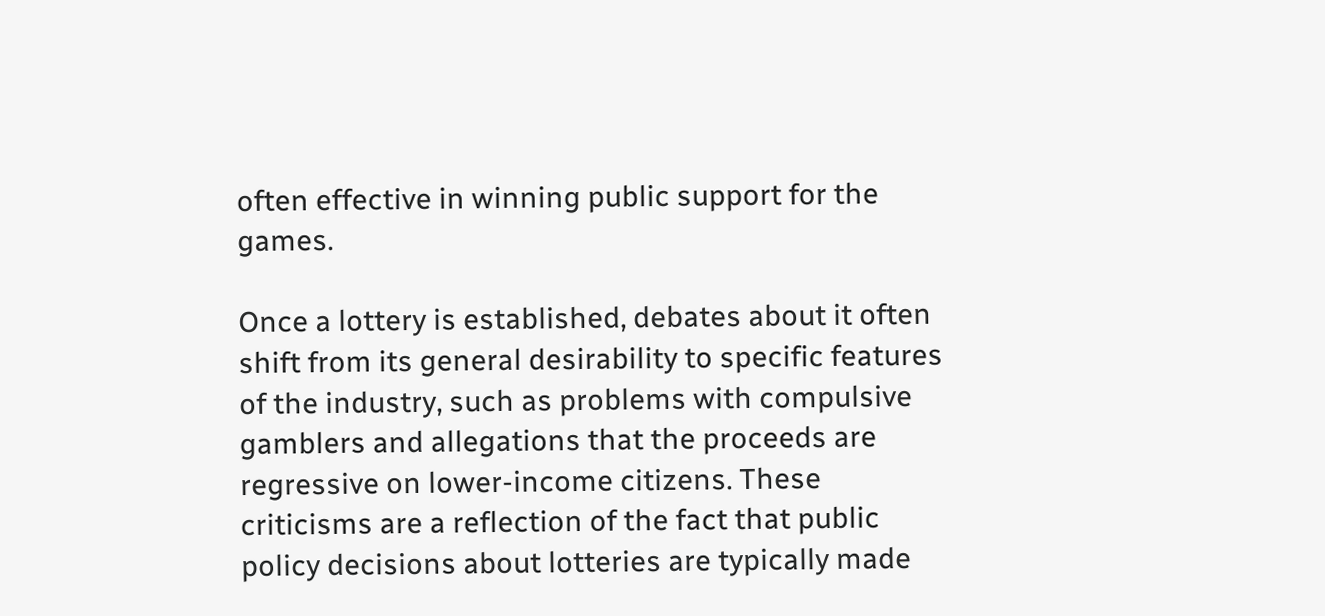often effective in winning public support for the games.

Once a lottery is established, debates about it often shift from its general desirability to specific features of the industry, such as problems with compulsive gamblers and allegations that the proceeds are regressive on lower-income citizens. These criticisms are a reflection of the fact that public policy decisions about lotteries are typically made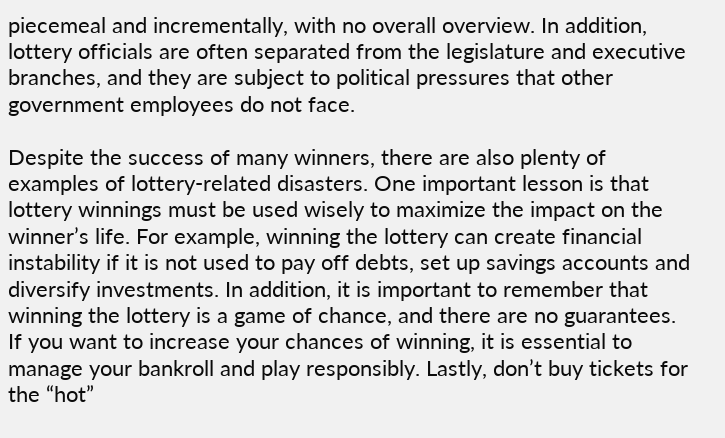piecemeal and incrementally, with no overall overview. In addition, lottery officials are often separated from the legislature and executive branches, and they are subject to political pressures that other government employees do not face.

Despite the success of many winners, there are also plenty of examples of lottery-related disasters. One important lesson is that lottery winnings must be used wisely to maximize the impact on the winner’s life. For example, winning the lottery can create financial instability if it is not used to pay off debts, set up savings accounts and diversify investments. In addition, it is important to remember that winning the lottery is a game of chance, and there are no guarantees. If you want to increase your chances of winning, it is essential to manage your bankroll and play responsibly. Lastly, don’t buy tickets for the “hot”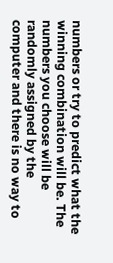numbers or try to predict what the winning combination will be. The numbers you choose will be randomly assigned by the computer and there is no way to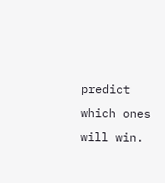predict which ones will win.